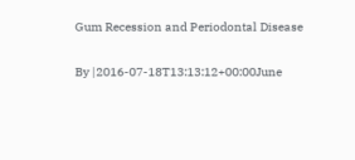Gum Recession and Periodontal Disease

By |2016-07-18T13:13:12+00:00June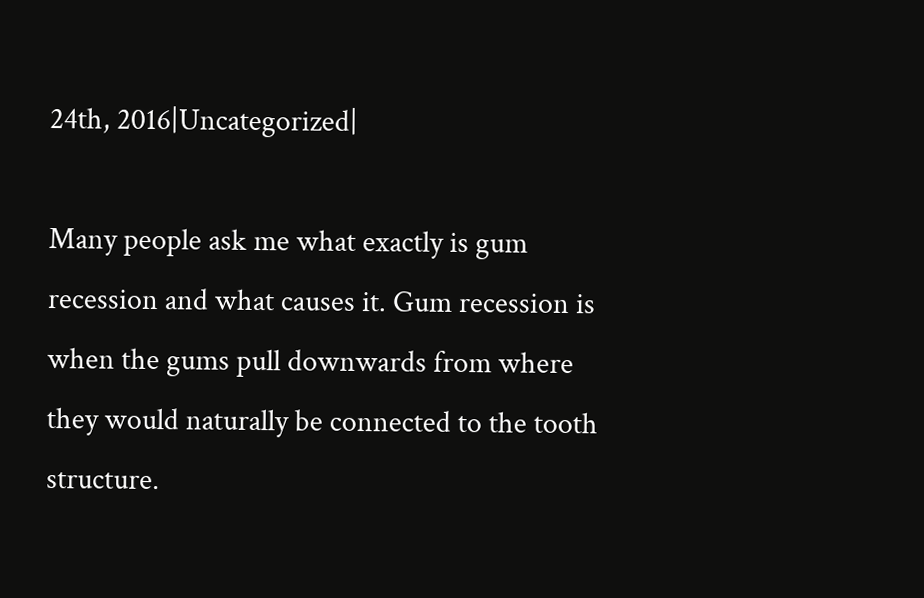24th, 2016|Uncategorized|

Many people ask me what exactly is gum recession and what causes it. Gum recession is when the gums pull downwards from where they would naturally be connected to the tooth structure.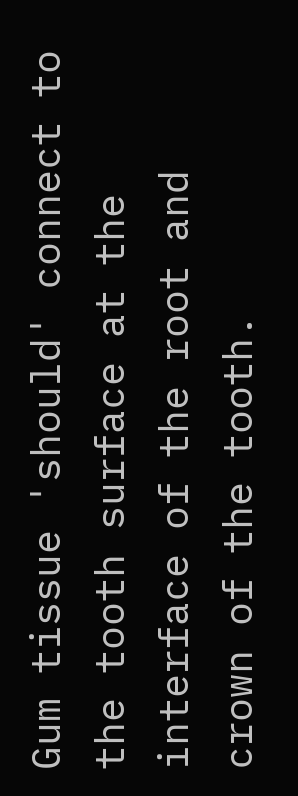Gum tissue 'should' connect to the tooth surface at the interface of the root and crown of the tooth.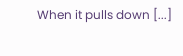When it pulls down [...]